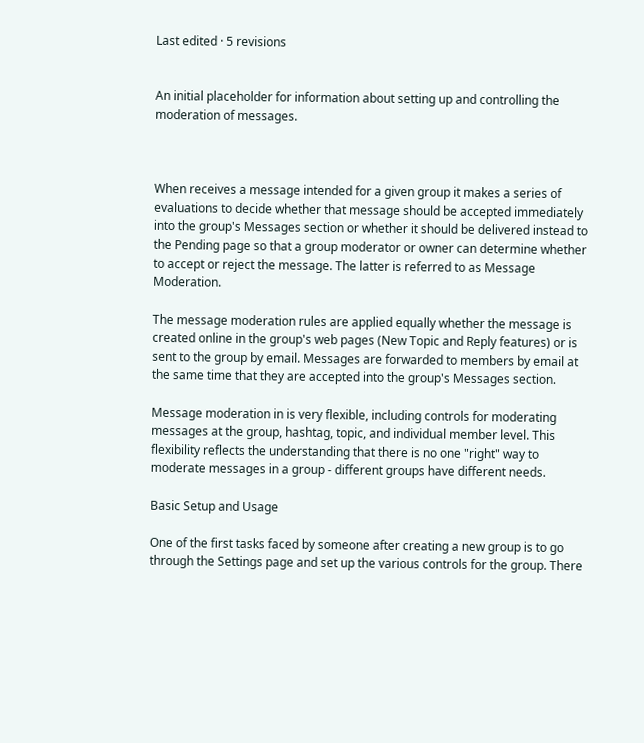Last edited · 5 revisions


An initial placeholder for information about setting up and controlling the moderation of messages.



When receives a message intended for a given group it makes a series of evaluations to decide whether that message should be accepted immediately into the group's Messages section or whether it should be delivered instead to the Pending page so that a group moderator or owner can determine whether to accept or reject the message. The latter is referred to as Message Moderation.

The message moderation rules are applied equally whether the message is created online in the group's web pages (New Topic and Reply features) or is sent to the group by email. Messages are forwarded to members by email at the same time that they are accepted into the group's Messages section.

Message moderation in is very flexible, including controls for moderating messages at the group, hashtag, topic, and individual member level. This flexibility reflects the understanding that there is no one "right" way to moderate messages in a group - different groups have different needs.

Basic Setup and Usage

One of the first tasks faced by someone after creating a new group is to go through the Settings page and set up the various controls for the group. There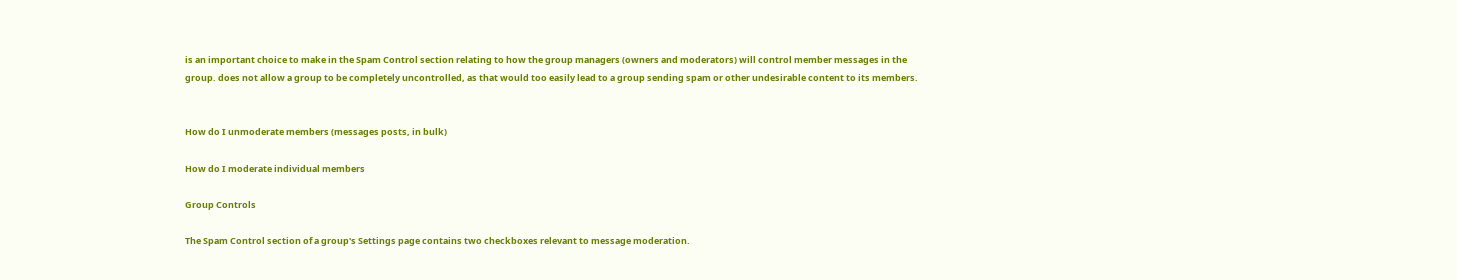is an important choice to make in the Spam Control section relating to how the group managers (owners and moderators) will control member messages in the group. does not allow a group to be completely uncontrolled, as that would too easily lead to a group sending spam or other undesirable content to its members.


How do I unmoderate members (messages posts, in bulk)

How do I moderate individual members

Group Controls

The Spam Control section of a group's Settings page contains two checkboxes relevant to message moderation.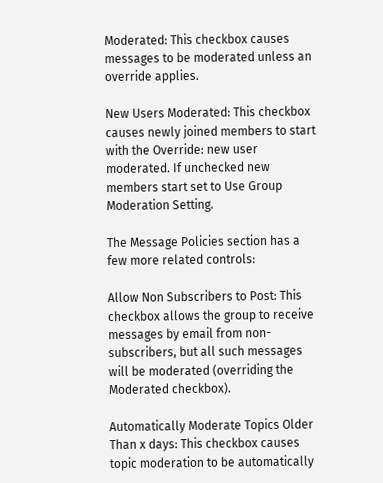Moderated: This checkbox causes messages to be moderated unless an override applies.

New Users Moderated: This checkbox causes newly joined members to start with the Override: new user moderated. If unchecked new members start set to Use Group Moderation Setting.

The Message Policies section has a few more related controls:

Allow Non Subscribers to Post: This checkbox allows the group to receive messages by email from non-subscribers, but all such messages will be moderated (overriding the Moderated checkbox).

Automatically Moderate Topics Older Than x days: This checkbox causes topic moderation to be automatically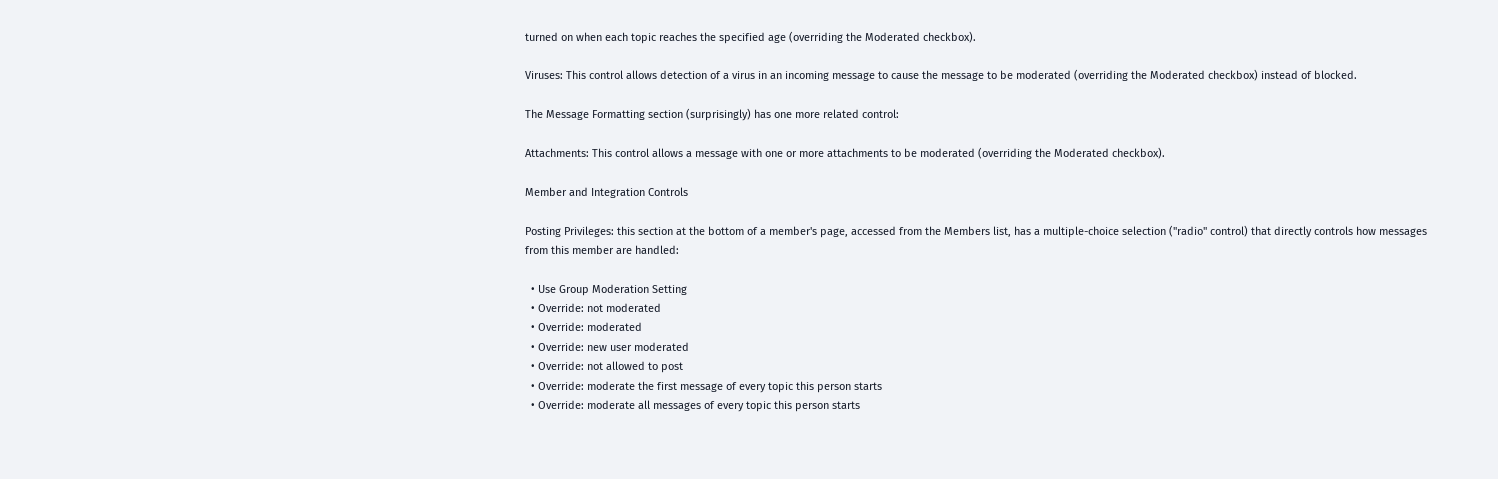turned on when each topic reaches the specified age (overriding the Moderated checkbox).

Viruses: This control allows detection of a virus in an incoming message to cause the message to be moderated (overriding the Moderated checkbox) instead of blocked.

The Message Formatting section (surprisingly) has one more related control:

Attachments: This control allows a message with one or more attachments to be moderated (overriding the Moderated checkbox).

Member and Integration Controls

Posting Privileges: this section at the bottom of a member's page, accessed from the Members list, has a multiple-choice selection ("radio" control) that directly controls how messages from this member are handled:

  • Use Group Moderation Setting
  • Override: not moderated
  • Override: moderated
  • Override: new user moderated
  • Override: not allowed to post
  • Override: moderate the first message of every topic this person starts
  • Override: moderate all messages of every topic this person starts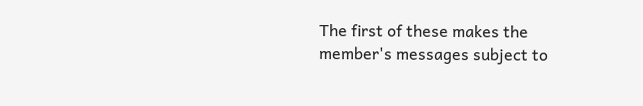The first of these makes the member's messages subject to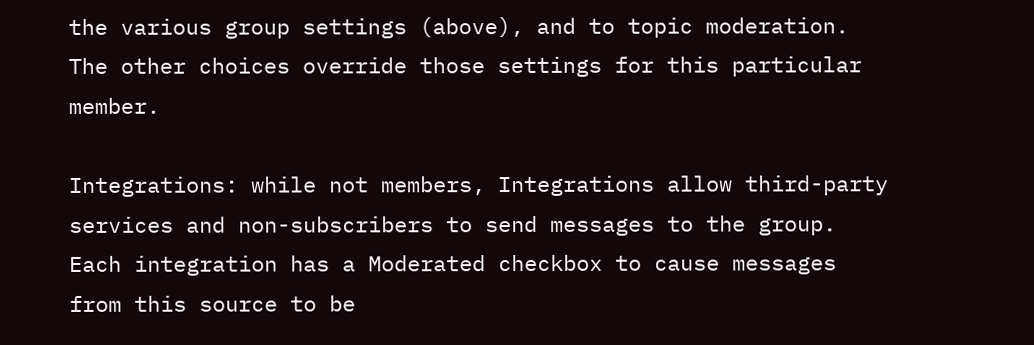the various group settings (above), and to topic moderation. The other choices override those settings for this particular member.

Integrations: while not members, Integrations allow third-party services and non-subscribers to send messages to the group. Each integration has a Moderated checkbox to cause messages from this source to be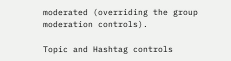moderated (overriding the group moderation controls).

Topic and Hashtag controls